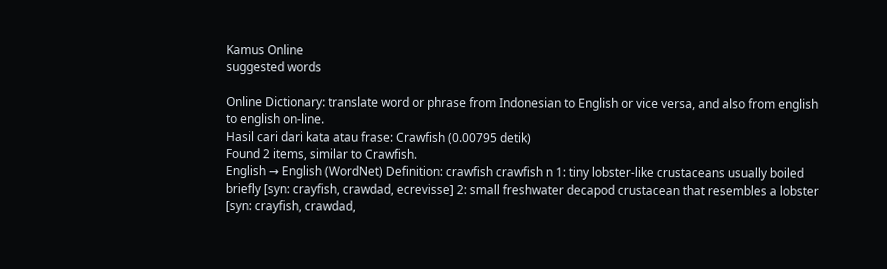Kamus Online
suggested words

Online Dictionary: translate word or phrase from Indonesian to English or vice versa, and also from english to english on-line.
Hasil cari dari kata atau frase: Crawfish (0.00795 detik)
Found 2 items, similar to Crawfish.
English → English (WordNet) Definition: crawfish crawfish n 1: tiny lobster-like crustaceans usually boiled briefly [syn: crayfish, crawdad, ecrevisse] 2: small freshwater decapod crustacean that resembles a lobster [syn: crayfish, crawdad,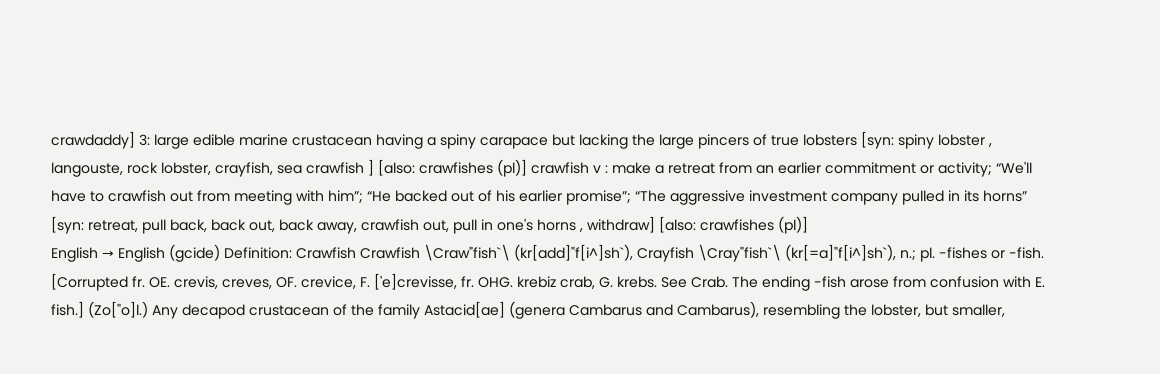crawdaddy] 3: large edible marine crustacean having a spiny carapace but lacking the large pincers of true lobsters [syn: spiny lobster , langouste, rock lobster, crayfish, sea crawfish ] [also: crawfishes (pl)] crawfish v : make a retreat from an earlier commitment or activity; “We'll have to crawfish out from meeting with him”; “He backed out of his earlier promise”; “The aggressive investment company pulled in its horns” [syn: retreat, pull back, back out, back away, crawfish out, pull in one's horns , withdraw] [also: crawfishes (pl)]
English → English (gcide) Definition: Crawfish Crawfish \Craw"fish`\ (kr[add]"f[i^]sh`), Crayfish \Cray"fish`\ (kr[=a]"f[i^]sh`), n.; pl. -fishes or -fish. [Corrupted fr. OE. crevis, creves, OF. crevice, F. ['e]crevisse, fr. OHG. krebiz crab, G. krebs. See Crab. The ending -fish arose from confusion with E. fish.] (Zo["o]l.) Any decapod crustacean of the family Astacid[ae] (genera Cambarus and Cambarus), resembling the lobster, but smaller,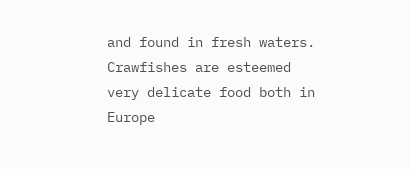and found in fresh waters. Crawfishes are esteemed very delicate food both in Europe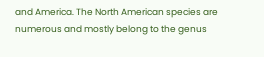and America. The North American species are numerous and mostly belong to the genus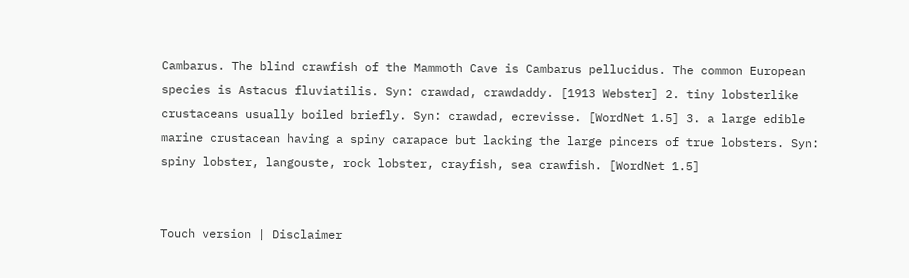Cambarus. The blind crawfish of the Mammoth Cave is Cambarus pellucidus. The common European species is Astacus fluviatilis. Syn: crawdad, crawdaddy. [1913 Webster] 2. tiny lobsterlike crustaceans usually boiled briefly. Syn: crawdad, ecrevisse. [WordNet 1.5] 3. a large edible marine crustacean having a spiny carapace but lacking the large pincers of true lobsters. Syn: spiny lobster, langouste, rock lobster, crayfish, sea crawfish. [WordNet 1.5]


Touch version | Disclaimer